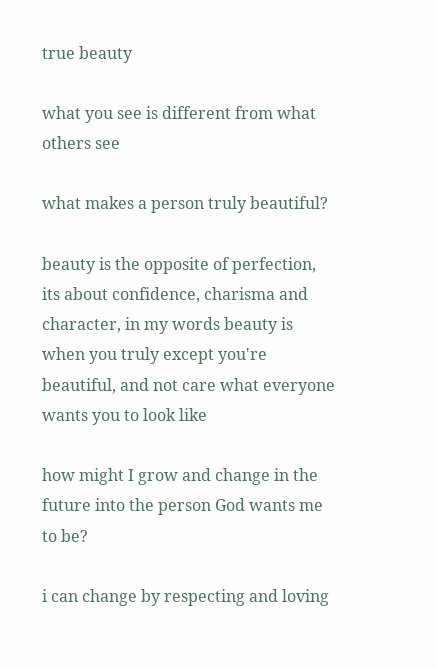true beauty

what you see is different from what others see

what makes a person truly beautiful?

beauty is the opposite of perfection, its about confidence, charisma and character, in my words beauty is when you truly except you're beautiful, and not care what everyone wants you to look like

how might I grow and change in the future into the person God wants me to be?

i can change by respecting and loving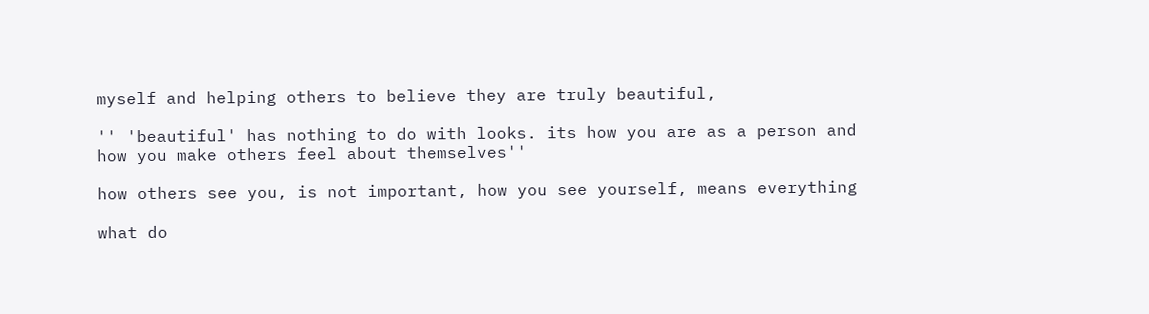myself and helping others to believe they are truly beautiful,

'' 'beautiful' has nothing to do with looks. its how you are as a person and how you make others feel about themselves''

how others see you, is not important, how you see yourself, means everything

what do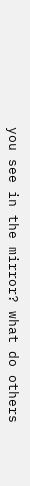you see in the mirror? what do others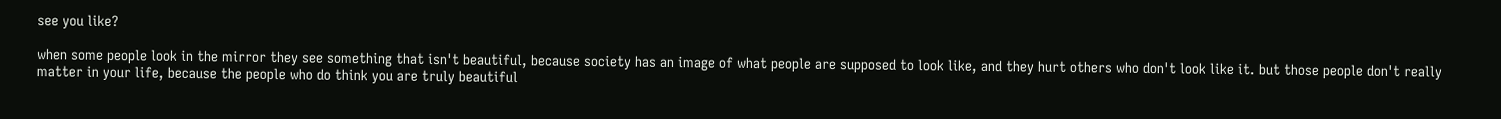see you like?

when some people look in the mirror they see something that isn't beautiful, because society has an image of what people are supposed to look like, and they hurt others who don't look like it. but those people don't really matter in your life, because the people who do think you are truly beautiful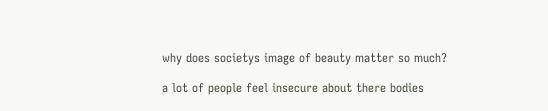why does societys image of beauty matter so much?

a lot of people feel insecure about there bodies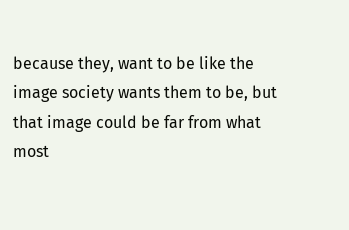because they, want to be like the image society wants them to be, but that image could be far from what most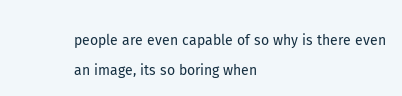people are even capable of so why is there even an image, its so boring when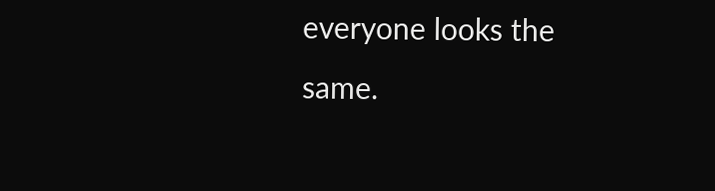everyone looks the same.